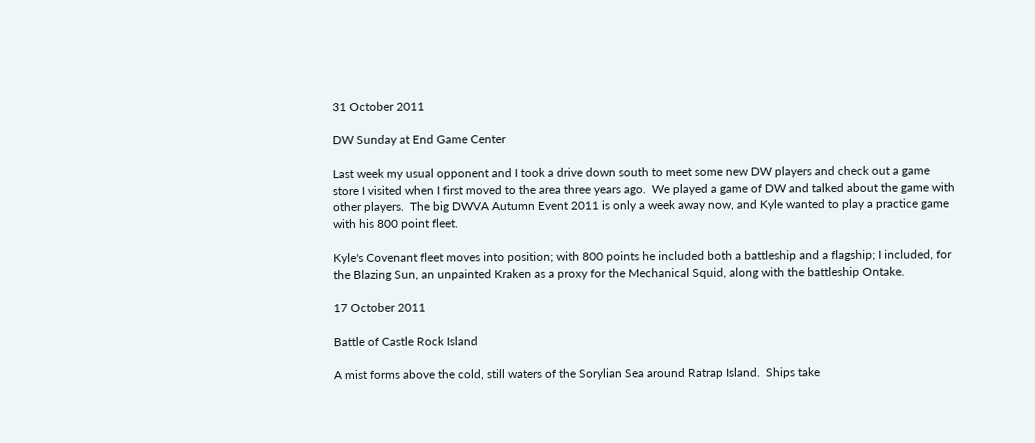31 October 2011

DW Sunday at End Game Center

Last week my usual opponent and I took a drive down south to meet some new DW players and check out a game store I visited when I first moved to the area three years ago.  We played a game of DW and talked about the game with other players.  The big DWVA Autumn Event 2011 is only a week away now, and Kyle wanted to play a practice game with his 800 point fleet.

Kyle's Covenant fleet moves into position; with 800 points he included both a battleship and a flagship; I included, for the Blazing Sun, an unpainted Kraken as a proxy for the Mechanical Squid, along with the battleship Ontake.

17 October 2011

Battle of Castle Rock Island

A mist forms above the cold, still waters of the Sorylian Sea around Ratrap Island.  Ships take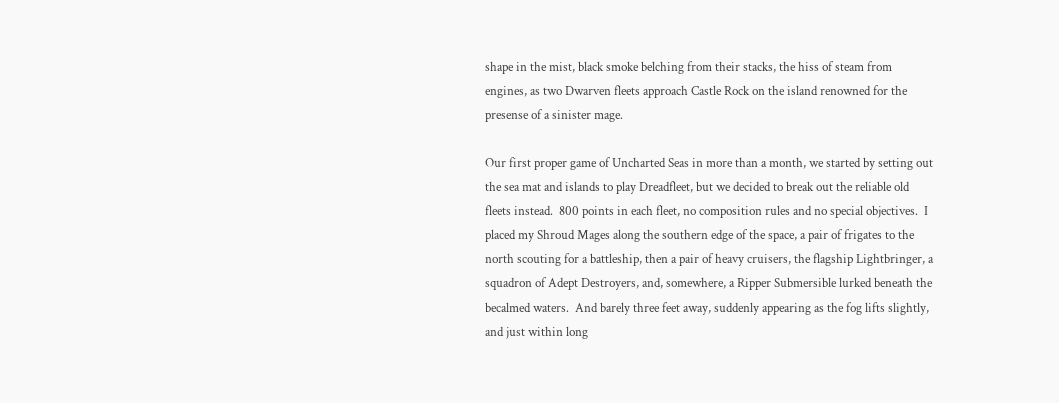shape in the mist, black smoke belching from their stacks, the hiss of steam from engines, as two Dwarven fleets approach Castle Rock on the island renowned for the presense of a sinister mage.

Our first proper game of Uncharted Seas in more than a month, we started by setting out the sea mat and islands to play Dreadfleet, but we decided to break out the reliable old fleets instead.  800 points in each fleet, no composition rules and no special objectives.  I placed my Shroud Mages along the southern edge of the space, a pair of frigates to the north scouting for a battleship, then a pair of heavy cruisers, the flagship Lightbringer, a squadron of Adept Destroyers, and, somewhere, a Ripper Submersible lurked beneath the becalmed waters.  And barely three feet away, suddenly appearing as the fog lifts slightly, and just within long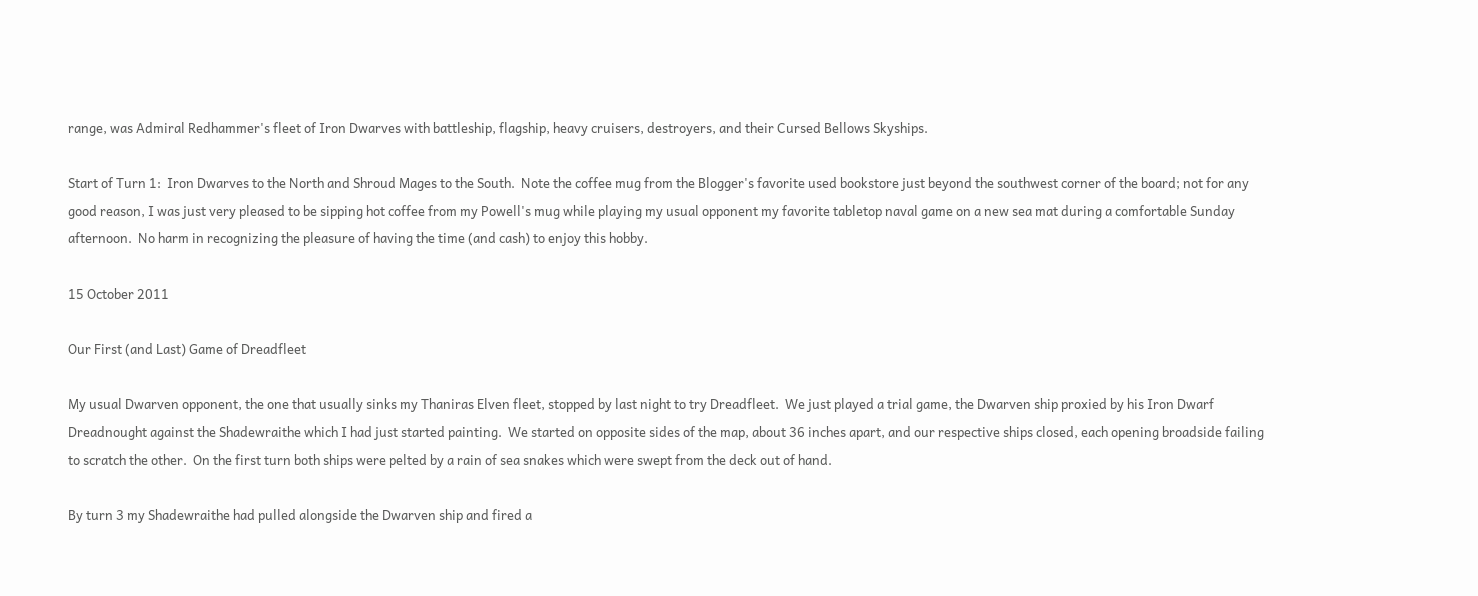range, was Admiral Redhammer's fleet of Iron Dwarves with battleship, flagship, heavy cruisers, destroyers, and their Cursed Bellows Skyships.

Start of Turn 1:  Iron Dwarves to the North and Shroud Mages to the South.  Note the coffee mug from the Blogger's favorite used bookstore just beyond the southwest corner of the board; not for any good reason, I was just very pleased to be sipping hot coffee from my Powell's mug while playing my usual opponent my favorite tabletop naval game on a new sea mat during a comfortable Sunday afternoon.  No harm in recognizing the pleasure of having the time (and cash) to enjoy this hobby.

15 October 2011

Our First (and Last) Game of Dreadfleet

My usual Dwarven opponent, the one that usually sinks my Thaniras Elven fleet, stopped by last night to try Dreadfleet.  We just played a trial game, the Dwarven ship proxied by his Iron Dwarf Dreadnought against the Shadewraithe which I had just started painting.  We started on opposite sides of the map, about 36 inches apart, and our respective ships closed, each opening broadside failing to scratch the other.  On the first turn both ships were pelted by a rain of sea snakes which were swept from the deck out of hand.

By turn 3 my Shadewraithe had pulled alongside the Dwarven ship and fired a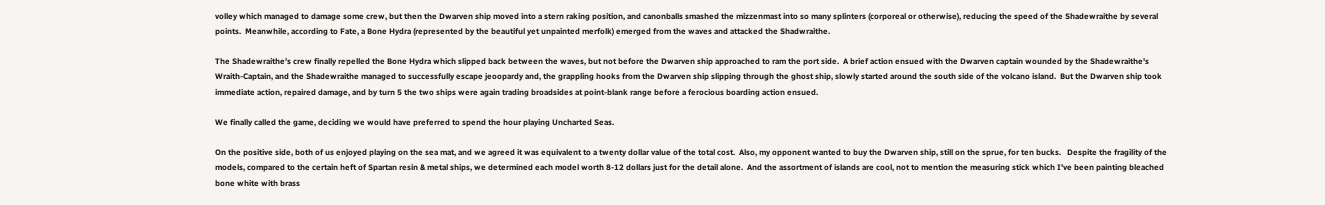volley which managed to damage some crew, but then the Dwarven ship moved into a stern raking position, and canonballs smashed the mizzenmast into so many splinters (corporeal or otherwise), reducing the speed of the Shadewraithe by several points.  Meanwhile, according to Fate, a Bone Hydra (represented by the beautiful yet unpainted merfolk) emerged from the waves and attacked the Shadwraithe.

The Shadewraithe's crew finally repelled the Bone Hydra which slipped back between the waves, but not before the Dwarven ship approached to ram the port side.  A brief action ensued with the Dwarven captain wounded by the Shadewraithe's Wraith-Captain, and the Shadewraithe managed to successfully escape jeoopardy and, the grappling hooks from the Dwarven ship slipping through the ghost ship, slowly started around the south side of the volcano island.  But the Dwarven ship took immediate action, repaired damage, and by turn 5 the two ships were again trading broadsides at point-blank range before a ferocious boarding action ensued.

We finally called the game, deciding we would have preferred to spend the hour playing Uncharted Seas.

On the positive side, both of us enjoyed playing on the sea mat, and we agreed it was equivalent to a twenty dollar value of the total cost.  Also, my opponent wanted to buy the Dwarven ship, still on the sprue, for ten bucks.   Despite the fragility of the models, compared to the certain heft of Spartan resin & metal ships, we determined each model worth 8-12 dollars just for the detail alone.  And the assortment of islands are cool, not to mention the measuring stick which I've been painting bleached bone white with brass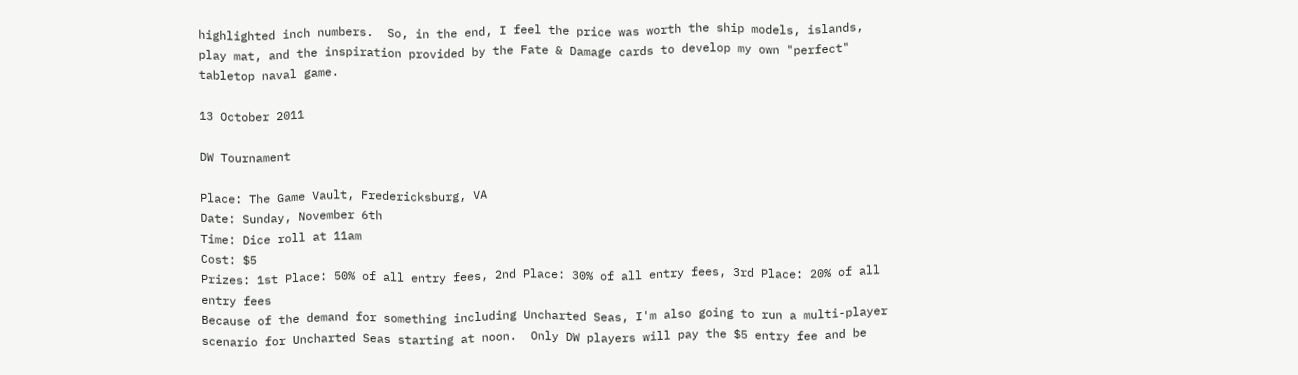highlighted inch numbers.  So, in the end, I feel the price was worth the ship models, islands, play mat, and the inspiration provided by the Fate & Damage cards to develop my own "perfect" tabletop naval game.

13 October 2011

DW Tournament

Place: The Game Vault, Fredericksburg, VA
Date: Sunday, November 6th
Time: Dice roll at 11am
Cost: $5
Prizes: 1st Place: 50% of all entry fees, 2nd Place: 30% of all entry fees, 3rd Place: 20% of all entry fees
Because of the demand for something including Uncharted Seas, I'm also going to run a multi-player scenario for Uncharted Seas starting at noon.  Only DW players will pay the $5 entry fee and be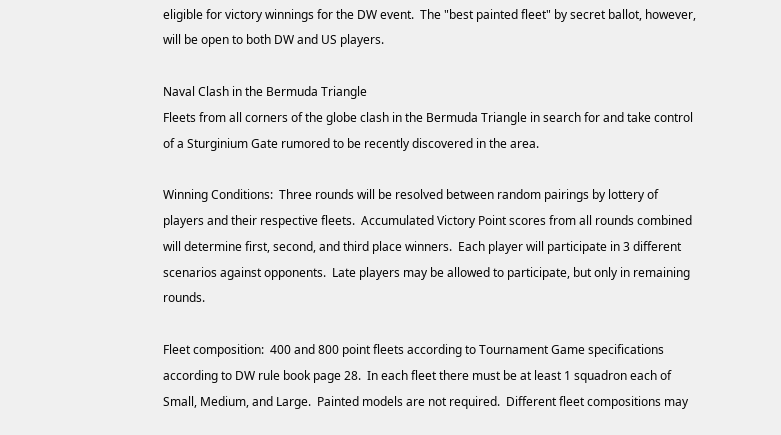eligible for victory winnings for the DW event.  The "best painted fleet" by secret ballot, however, will be open to both DW and US players.

Naval Clash in the Bermuda Triangle
Fleets from all corners of the globe clash in the Bermuda Triangle in search for and take control of a Sturginium Gate rumored to be recently discovered in the area.

Winning Conditions:  Three rounds will be resolved between random pairings by lottery of players and their respective fleets.  Accumulated Victory Point scores from all rounds combined will determine first, second, and third place winners.  Each player will participate in 3 different scenarios against opponents.  Late players may be allowed to participate, but only in remaining rounds.

Fleet composition:  400 and 800 point fleets according to Tournament Game specifications according to DW rule book page 28.  In each fleet there must be at least 1 squadron each of Small, Medium, and Large.  Painted models are not required.  Different fleet compositions may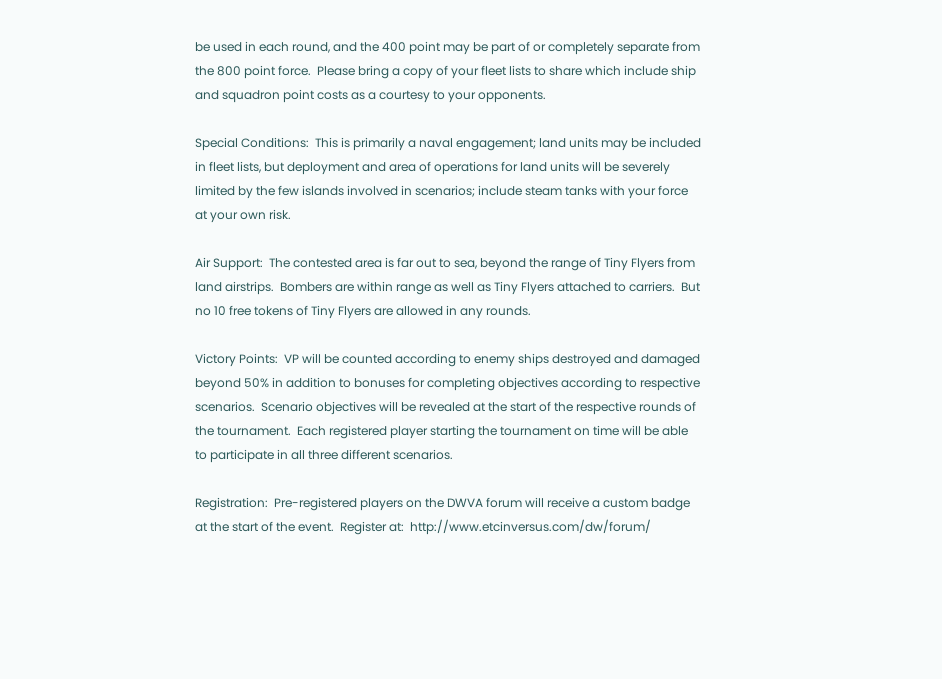be used in each round, and the 400 point may be part of or completely separate from the 800 point force.  Please bring a copy of your fleet lists to share which include ship and squadron point costs as a courtesy to your opponents.

Special Conditions:  This is primarily a naval engagement; land units may be included in fleet lists, but deployment and area of operations for land units will be severely limited by the few islands involved in scenarios; include steam tanks with your force at your own risk.

Air Support:  The contested area is far out to sea, beyond the range of Tiny Flyers from land airstrips.  Bombers are within range as well as Tiny Flyers attached to carriers.  But no 10 free tokens of Tiny Flyers are allowed in any rounds.

Victory Points:  VP will be counted according to enemy ships destroyed and damaged beyond 50% in addition to bonuses for completing objectives according to respective scenarios.  Scenario objectives will be revealed at the start of the respective rounds of the tournament.  Each registered player starting the tournament on time will be able to participate in all three different scenarios.

Registration:  Pre-registered players on the DWVA forum will receive a custom badge at the start of the event.  Register at:  http://www.etcinversus.com/dw/forum/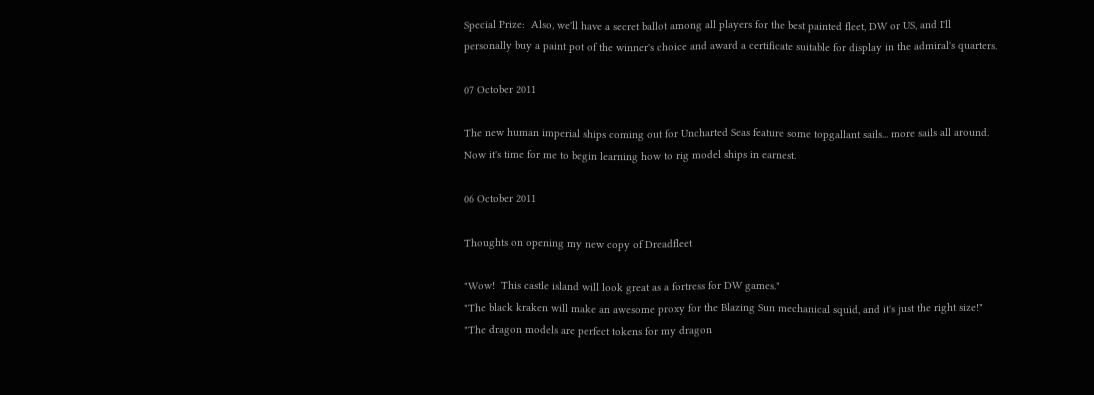Special Prize:  Also, we'll have a secret ballot among all players for the best painted fleet, DW or US, and I'll personally buy a paint pot of the winner's choice and award a certificate suitable for display in the admiral's quarters.

07 October 2011

The new human imperial ships coming out for Uncharted Seas feature some topgallant sails... more sails all around.  Now it's time for me to begin learning how to rig model ships in earnest.

06 October 2011

Thoughts on opening my new copy of Dreadfleet

"Wow!  This castle island will look great as a fortress for DW games."
"The black kraken will make an awesome proxy for the Blazing Sun mechanical squid, and it's just the right size!"
"The dragon models are perfect tokens for my dragon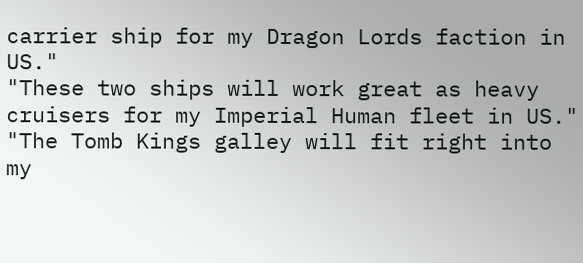carrier ship for my Dragon Lords faction in US."
"These two ships will work great as heavy cruisers for my Imperial Human fleet in US."
"The Tomb Kings galley will fit right into my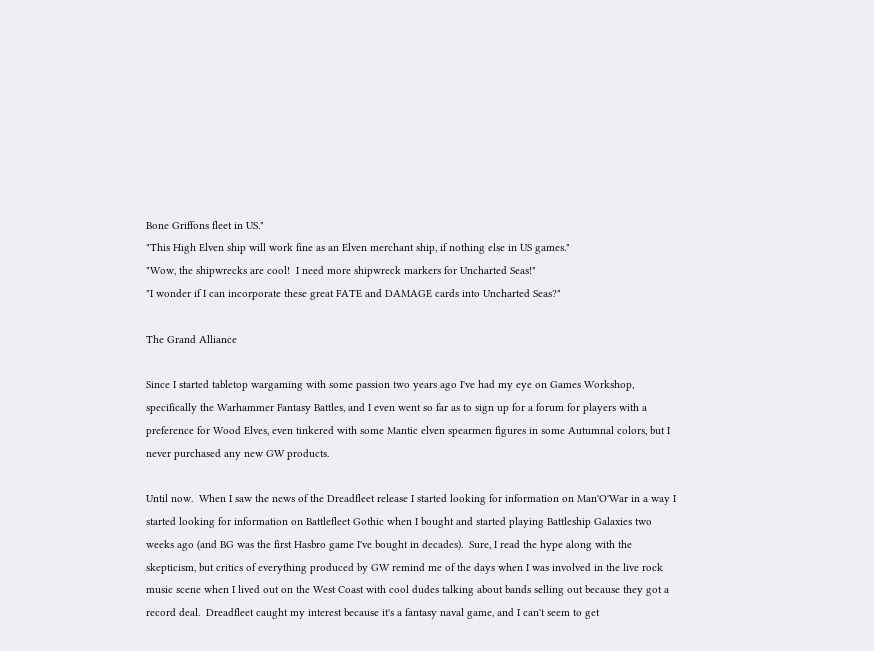Bone Griffons fleet in US."
"This High Elven ship will work fine as an Elven merchant ship, if nothing else in US games."
"Wow, the shipwrecks are cool!  I need more shipwreck markers for Uncharted Seas!"
"I wonder if I can incorporate these great FATE and DAMAGE cards into Uncharted Seas?"

The Grand Alliance

Since I started tabletop wargaming with some passion two years ago I've had my eye on Games Workshop, specifically the Warhammer Fantasy Battles, and I even went so far as to sign up for a forum for players with a preference for Wood Elves, even tinkered with some Mantic elven spearmen figures in some Autumnal colors, but I never purchased any new GW products.

Until now.  When I saw the news of the Dreadfleet release I started looking for information on Man'O'War in a way I started looking for information on Battlefleet Gothic when I bought and started playing Battleship Galaxies two weeks ago (and BG was the first Hasbro game I've bought in decades).  Sure, I read the hype along with the skepticism, but critics of everything produced by GW remind me of the days when I was involved in the live rock music scene when I lived out on the West Coast with cool dudes talking about bands selling out because they got a record deal.  Dreadfleet caught my interest because it's a fantasy naval game, and I can't seem to get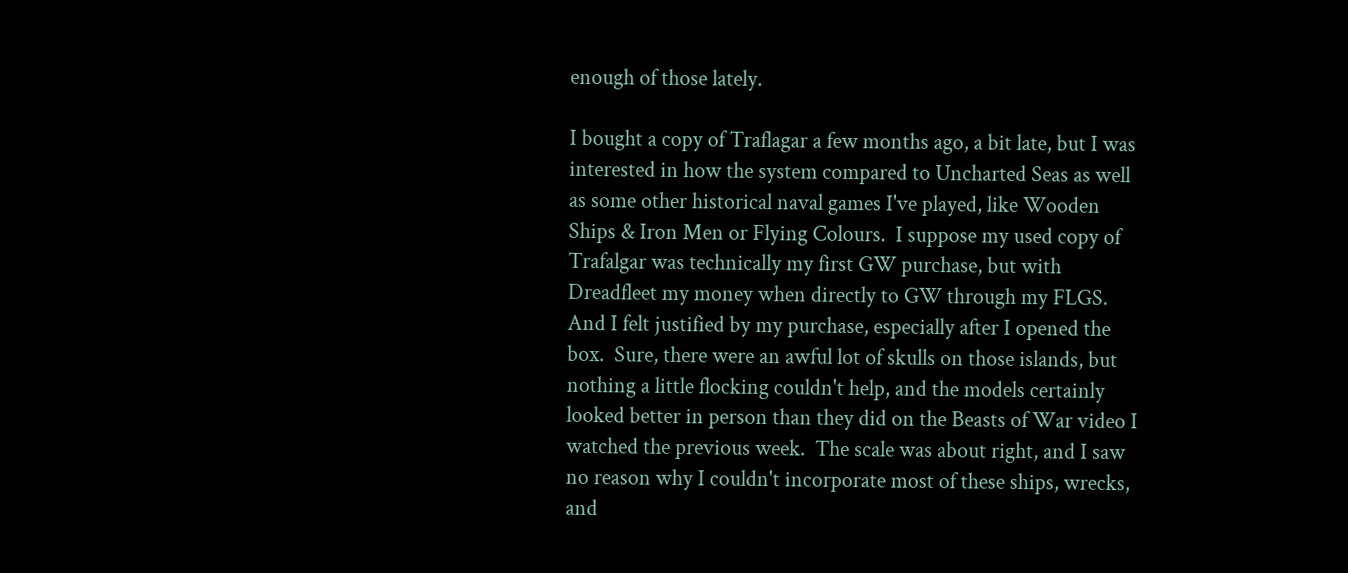enough of those lately.

I bought a copy of Traflagar a few months ago, a bit late, but I was interested in how the system compared to Uncharted Seas as well as some other historical naval games I've played, like Wooden Ships & Iron Men or Flying Colours.  I suppose my used copy of Trafalgar was technically my first GW purchase, but with Dreadfleet my money when directly to GW through my FLGS.  And I felt justified by my purchase, especially after I opened the box.  Sure, there were an awful lot of skulls on those islands, but nothing a little flocking couldn't help, and the models certainly looked better in person than they did on the Beasts of War video I watched the previous week.  The scale was about right, and I saw no reason why I couldn't incorporate most of these ships, wrecks, and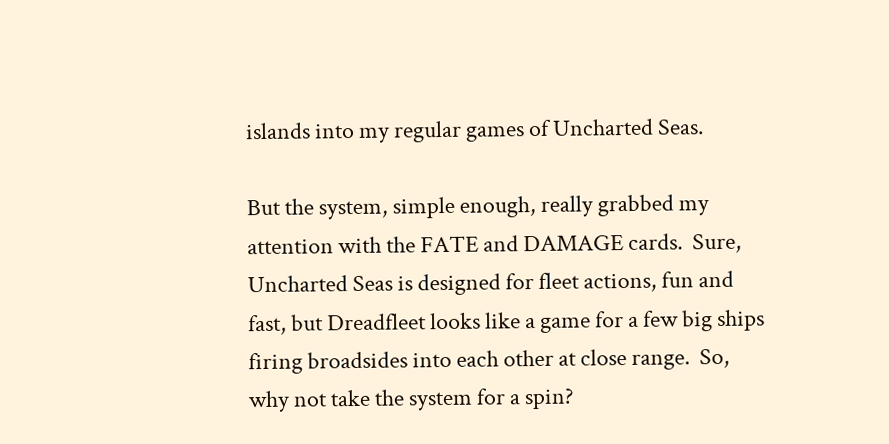islands into my regular games of Uncharted Seas.

But the system, simple enough, really grabbed my attention with the FATE and DAMAGE cards.  Sure, Uncharted Seas is designed for fleet actions, fun and fast, but Dreadfleet looks like a game for a few big ships firing broadsides into each other at close range.  So, why not take the system for a spin?